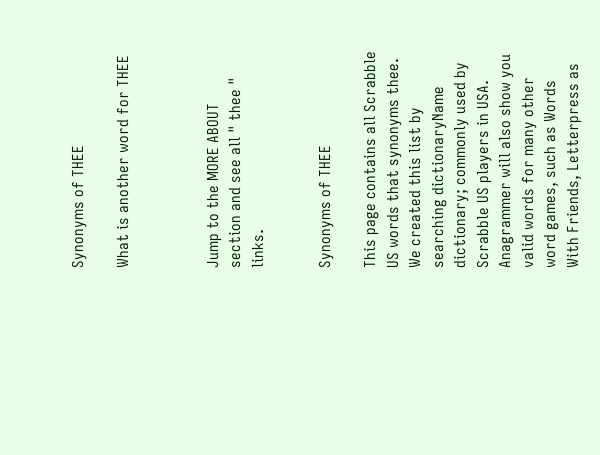Synonyms of THEE

What is another word for THEE



Jump to the MORE ABOUT section and see all " thee " links.


Synonyms of THEE

This page contains all Scrabble US words that synonyms thee. We created this list by searching dictionaryName dictionary; commonly used by Scrabble US players in USA. Anagrammer will also show you valid words for many other word games, such as Words With Friends, Letterpress as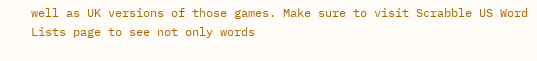well as UK versions of those games. Make sure to visit Scrabble US Word Lists page to see not only words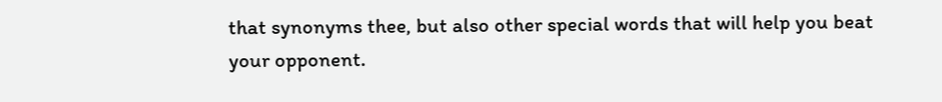that synonyms thee, but also other special words that will help you beat your opponent.